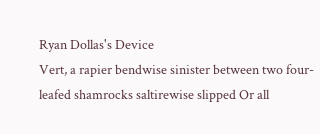Ryan Dollas's Device
Vert, a rapier bendwise sinister between two four-leafed shamrocks saltirewise slipped Or all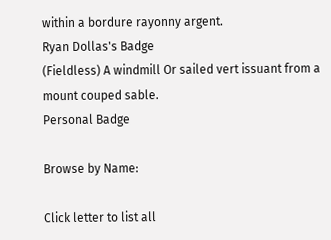within a bordure rayonny argent.
Ryan Dollas's Badge
(Fieldless) A windmill Or sailed vert issuant from a mount couped sable.
Personal Badge

Browse by Name:

Click letter to list all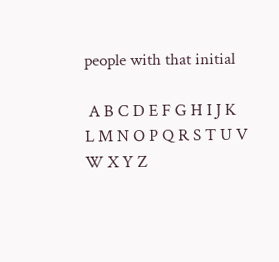people with that initial

 A B C D E F G H I J K L M N O P Q R S T U V W X Y Z